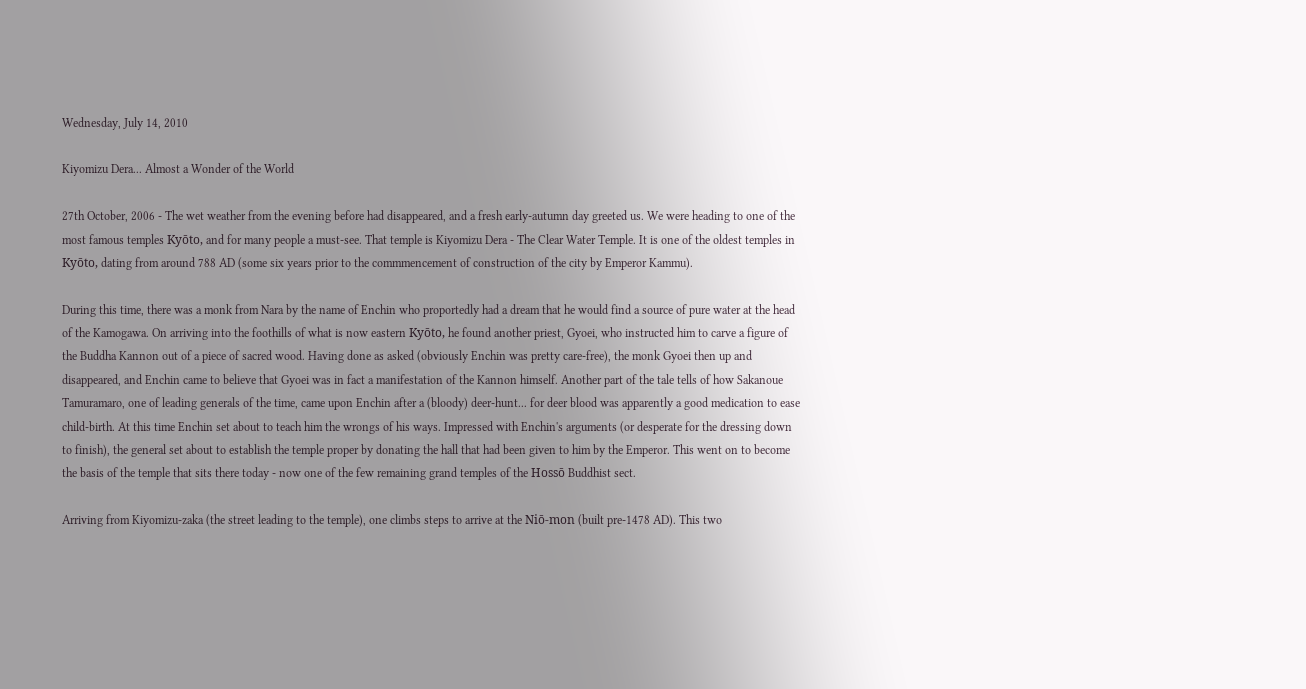Wednesday, July 14, 2010

Kiyomizu Dera... Almost a Wonder of the World

27th October, 2006 - The wet weather from the evening before had disappeared, and a fresh early-autumn day greeted us. We were heading to one of the most famous temples Kyōto, and for many people a must-see. That temple is Kiyomizu Dera - The Clear Water Temple. It is one of the oldest temples in Kyōto, dating from around 788 AD (some six years prior to the commmencement of construction of the city by Emperor Kammu).

During this time, there was a monk from Nara by the name of Enchin who proportedly had a dream that he would find a source of pure water at the head of the Kamogawa. On arriving into the foothills of what is now eastern Kyōto, he found another priest, Gyoei, who instructed him to carve a figure of the Buddha Kannon out of a piece of sacred wood. Having done as asked (obviously Enchin was pretty care-free), the monk Gyoei then up and disappeared, and Enchin came to believe that Gyoei was in fact a manifestation of the Kannon himself. Another part of the tale tells of how Sakanoue Tamuramaro, one of leading generals of the time, came upon Enchin after a (bloody) deer-hunt... for deer blood was apparently a good medication to ease child-birth. At this time Enchin set about to teach him the wrongs of his ways. Impressed with Enchin's arguments (or desperate for the dressing down to finish), the general set about to establish the temple proper by donating the hall that had been given to him by the Emperor. This went on to become the basis of the temple that sits there today - now one of the few remaining grand temples of the Hossō Buddhist sect.

Arriving from Kiyomizu-zaka (the street leading to the temple), one climbs steps to arrive at the Niō-mon (built pre-1478 AD). This two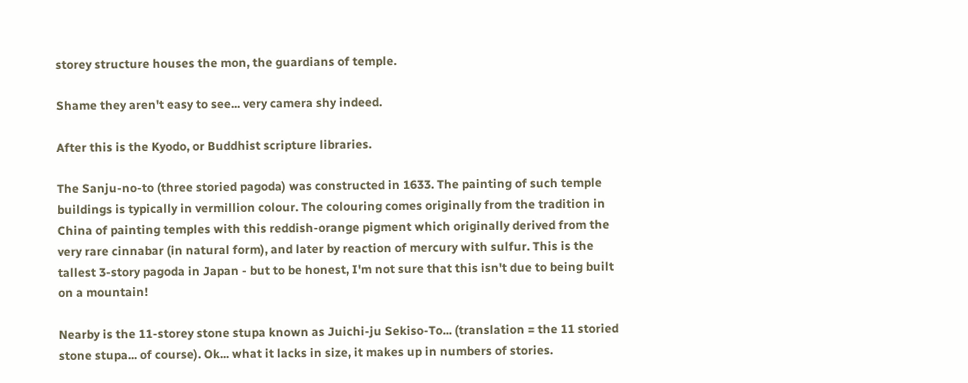storey structure houses the mon, the guardians of temple.

Shame they aren't easy to see... very camera shy indeed.

After this is the Kyodo, or Buddhist scripture libraries.

The Sanju-no-to (three storied pagoda) was constructed in 1633. The painting of such temple buildings is typically in vermillion colour. The colouring comes originally from the tradition in China of painting temples with this reddish-orange pigment which originally derived from the very rare cinnabar (in natural form), and later by reaction of mercury with sulfur. This is the tallest 3-story pagoda in Japan - but to be honest, I'm not sure that this isn't due to being built on a mountain!

Nearby is the 11-storey stone stupa known as Juichi-ju Sekiso-To... (translation = the 11 storied stone stupa... of course). Ok... what it lacks in size, it makes up in numbers of stories.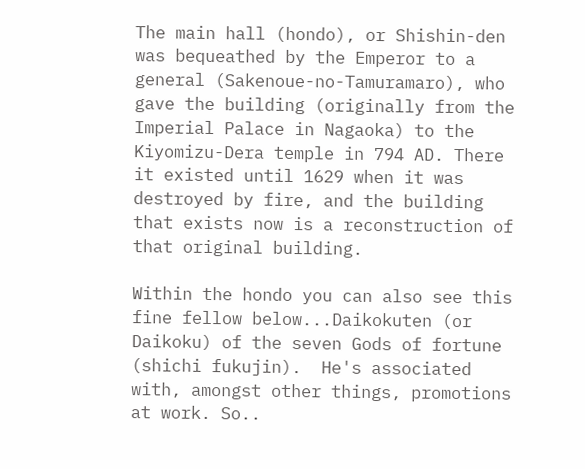The main hall (hondo), or Shishin-den was bequeathed by the Emperor to a general (Sakenoue-no-Tamuramaro), who gave the building (originally from the Imperial Palace in Nagaoka) to the Kiyomizu-Dera temple in 794 AD. There it existed until 1629 when it was destroyed by fire, and the building that exists now is a reconstruction of that original building.

Within the hondo you can also see this fine fellow below...Daikokuten (or Daikoku) of the seven Gods of fortune (shichi fukujin).  He's associated with, amongst other things, promotions at work. So..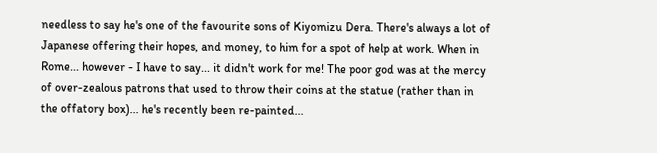needless to say he's one of the favourite sons of Kiyomizu Dera. There's always a lot of Japanese offering their hopes, and money, to him for a spot of help at work. When in Rome... however - I have to say... it didn't work for me! The poor god was at the mercy of over-zealous patrons that used to throw their coins at the statue (rather than in the offatory box)... he's recently been re-painted...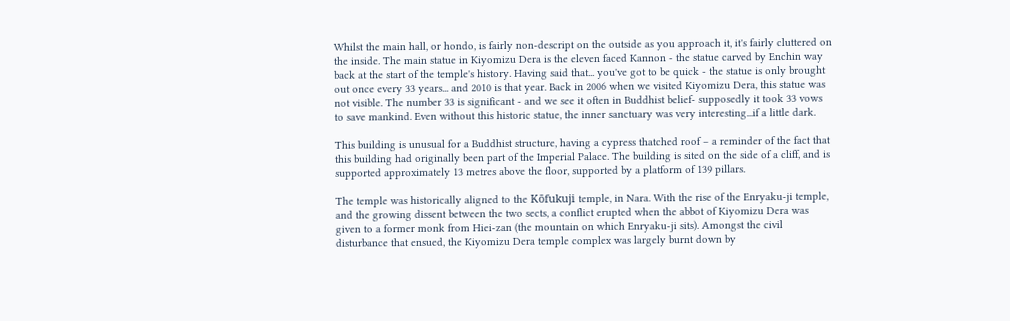Whilst the main hall, or hondo, is fairly non-descript on the outside as you approach it, it's fairly cluttered on the inside. The main statue in Kiyomizu Dera is the eleven faced Kannon - the statue carved by Enchin way back at the start of the temple's history. Having said that... you've got to be quick - the statue is only brought out once every 33 years... and 2010 is that year. Back in 2006 when we visited Kiyomizu Dera, this statue was not visible. The number 33 is significant - and we see it often in Buddhist belief- supposedly it took 33 vows to save mankind. Even without this historic statue, the inner sanctuary was very interesting...if a little dark.

This building is unusual for a Buddhist structure, having a cypress thatched roof – a reminder of the fact that this building had originally been part of the Imperial Palace. The building is sited on the side of a cliff, and is supported approximately 13 metres above the floor, supported by a platform of 139 pillars.

The temple was historically aligned to the Kōfukuji temple, in Nara. With the rise of the Enryaku-ji temple, and the growing dissent between the two sects, a conflict erupted when the abbot of Kiyomizu Dera was given to a former monk from Hiei-zan (the mountain on which Enryaku-ji sits). Amongst the civil disturbance that ensued, the Kiyomizu Dera temple complex was largely burnt down by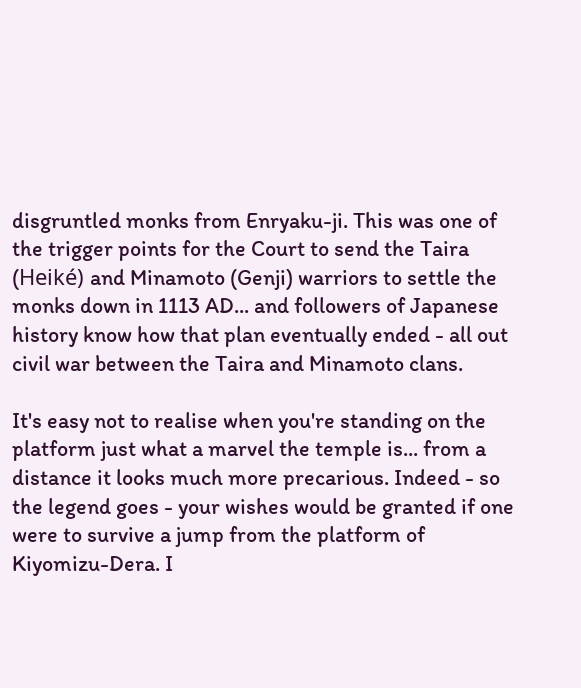disgruntled monks from Enryaku-ji. This was one of the trigger points for the Court to send the Taira (Heiké) and Minamoto (Genji) warriors to settle the monks down in 1113 AD... and followers of Japanese history know how that plan eventually ended - all out civil war between the Taira and Minamoto clans.

It's easy not to realise when you're standing on the platform just what a marvel the temple is... from a distance it looks much more precarious. Indeed - so the legend goes - your wishes would be granted if one were to survive a jump from the platform of Kiyomizu-Dera. I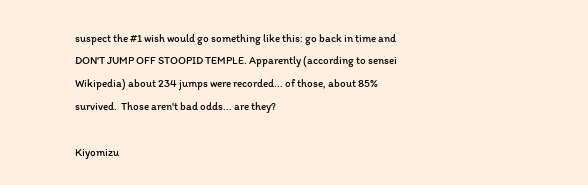suspect the #1 wish would go something like this: go back in time and DON'T JUMP OFF STOOPID TEMPLE. Apparently (according to sensei Wikipedia) about 234 jumps were recorded... of those, about 85% survived.  Those aren't bad odds... are they?

Kiyomizu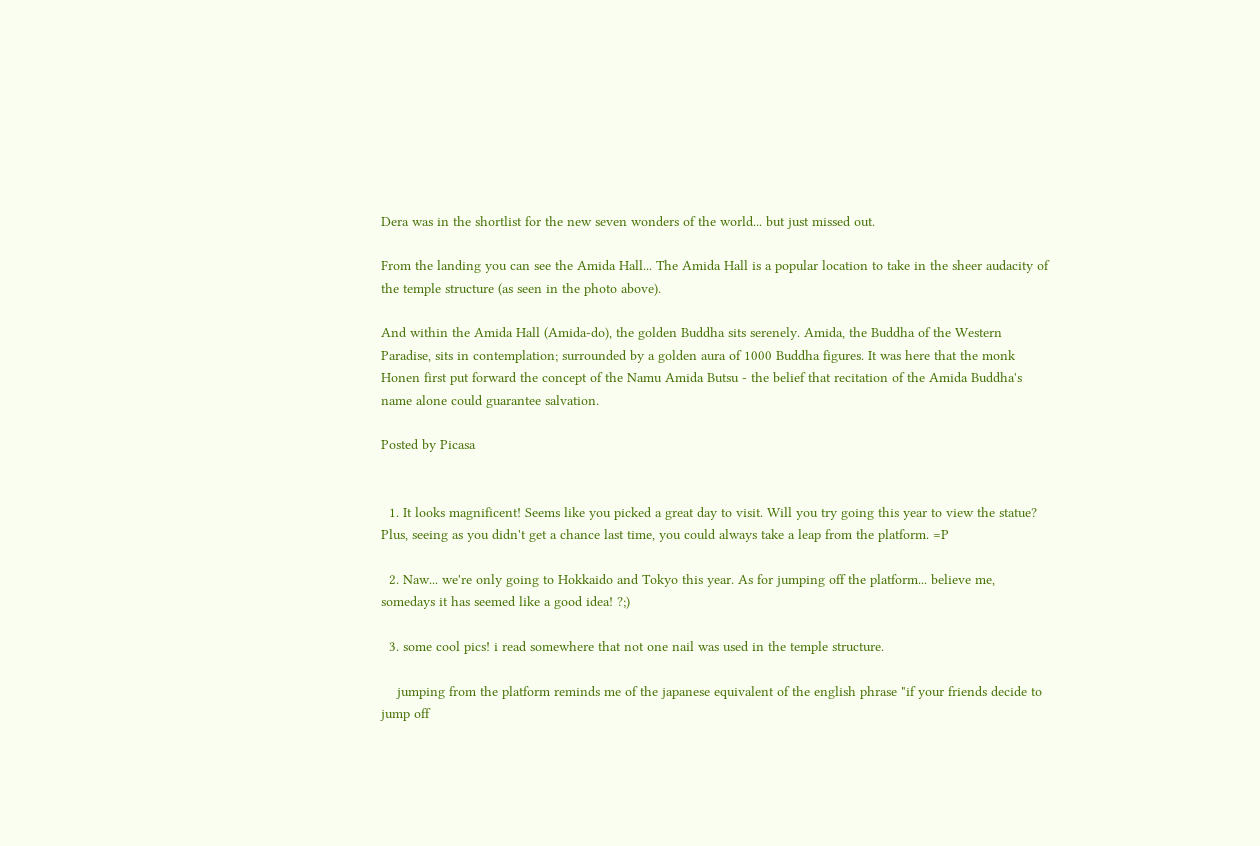Dera was in the shortlist for the new seven wonders of the world... but just missed out.

From the landing you can see the Amida Hall... The Amida Hall is a popular location to take in the sheer audacity of the temple structure (as seen in the photo above).

And within the Amida Hall (Amida-do), the golden Buddha sits serenely. Amida, the Buddha of the Western Paradise, sits in contemplation; surrounded by a golden aura of 1000 Buddha figures. It was here that the monk Honen first put forward the concept of the Namu Amida Butsu - the belief that recitation of the Amida Buddha's name alone could guarantee salvation.

Posted by Picasa


  1. It looks magnificent! Seems like you picked a great day to visit. Will you try going this year to view the statue? Plus, seeing as you didn't get a chance last time, you could always take a leap from the platform. =P

  2. Naw... we're only going to Hokkaido and Tokyo this year. As for jumping off the platform... believe me, somedays it has seemed like a good idea! ?;)

  3. some cool pics! i read somewhere that not one nail was used in the temple structure.

    jumping from the platform reminds me of the japanese equivalent of the english phrase "if your friends decide to jump off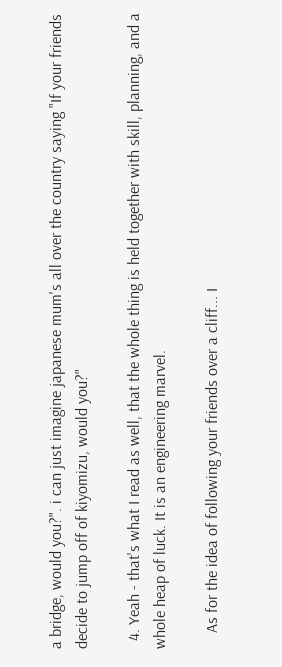a bridge, would you?". i can just imagine japanese mum's all over the country saying "If your friends decide to jump off of kiyomizu, would you?"

  4. Yeah - that's what I read as well, that the whole thing is held together with skill, planning, and a whole heap of luck. It is an engineering marvel.

    As for the idea of following your friends over a cliff... I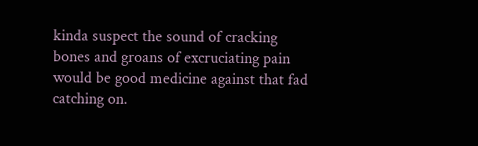kinda suspect the sound of cracking bones and groans of excruciating pain would be good medicine against that fad catching on.